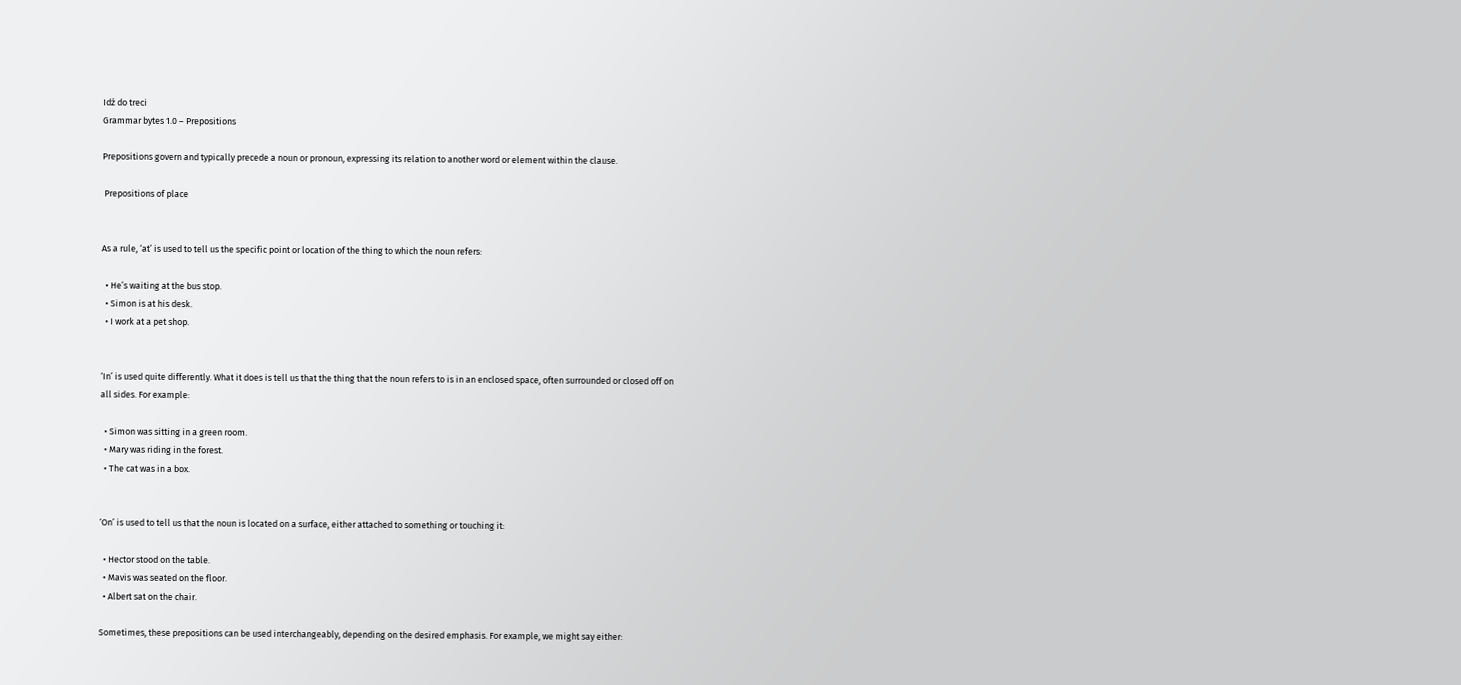Idź do treci
Grammar bytes 1.0 – Prepositions

Prepositions govern and typically precede a noun or pronoun, expressing its relation to another word or element within the clause.

 Prepositions of place


As a rule, ‘at’ is used to tell us the specific point or location of the thing to which the noun refers:

  • He’s waiting at the bus stop.
  • Simon is at his desk.
  • I work at a pet shop.


‘In’ is used quite differently. What it does is tell us that the thing that the noun refers to is in an enclosed space, often surrounded or closed off on all sides. For example:

  • Simon was sitting in a green room.
  • Mary was riding in the forest.
  • The cat was in a box.


‘On’ is used to tell us that the noun is located on a surface, either attached to something or touching it:

  • Hector stood on the table.
  • Mavis was seated on the floor.
  • Albert sat on the chair.

Sometimes, these prepositions can be used interchangeably, depending on the desired emphasis. For example, we might say either: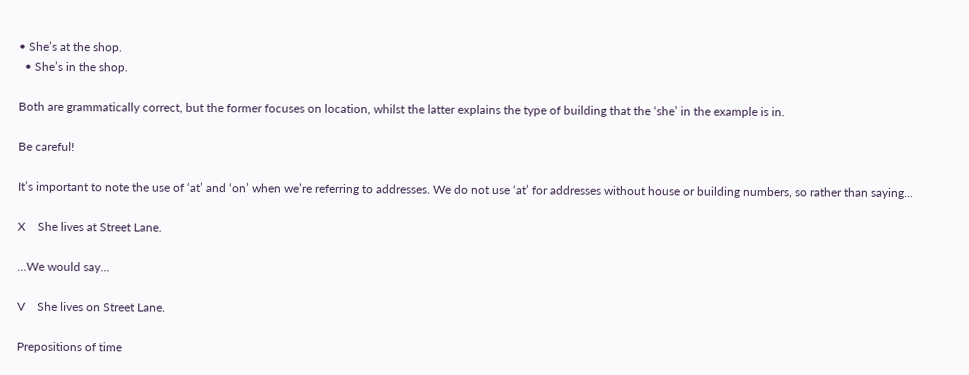• She’s at the shop.
  • She’s in the shop.

Both are grammatically correct, but the former focuses on location, whilst the latter explains the type of building that the ‘she’ in the example is in.

Be careful!

It’s important to note the use of ‘at’ and ‘on’ when we’re referring to addresses. We do not use ‘at’ for addresses without house or building numbers, so rather than saying…

X    She lives at Street Lane.

…We would say…

V    She lives on Street Lane.

Prepositions of time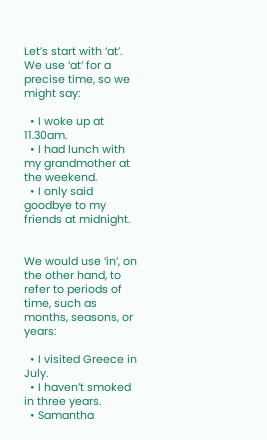Let’s start with ‘at’. We use ‘at’ for a precise time, so we might say:

  • I woke up at 11.30am.
  • I had lunch with my grandmother at the weekend.
  • I only said goodbye to my friends at midnight.


We would use ‘in’, on the other hand, to refer to periods of time, such as months, seasons, or years:

  • I visited Greece in July.
  • I haven’t smoked in three years.
  • Samantha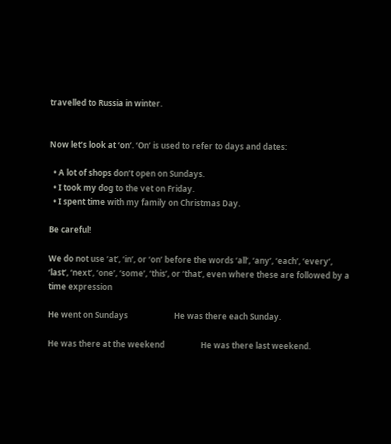travelled to Russia in winter.


Now let’s look at ‘on’. ‘On’ is used to refer to days and dates:

  • A lot of shops don’t open on Sundays.
  • I took my dog to the vet on Friday.
  • I spent time with my family on Christmas Day.

Be careful!

We do not use ‘at’, ‘in’, or ‘on’ before the words ‘all’, ‘any’, ‘each’, ‘every’, ‘last’, ‘next’, ‘one’, ‘some’, ‘this’, or ‘that’, even where these are followed by a time expression

He went on Sundays                       He was there each Sunday.

He was there at the weekend                  He was there last weekend.